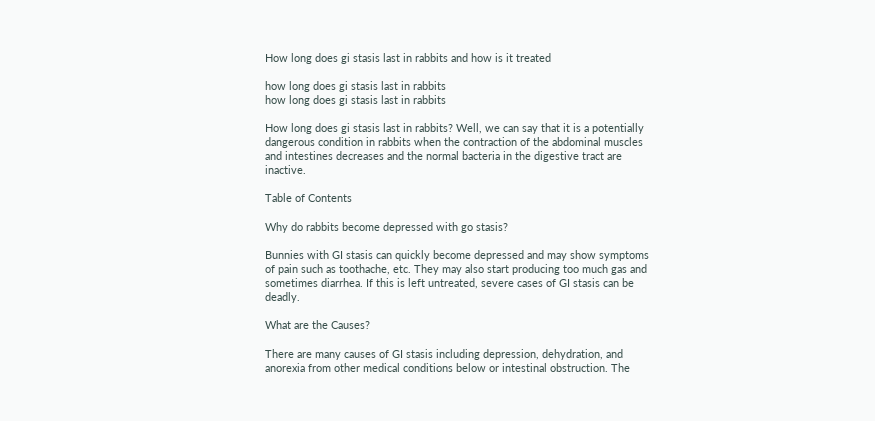How long does gi stasis last in rabbits and how is it treated

how long does gi stasis last in rabbits
how long does gi stasis last in rabbits

How long does gi stasis last in rabbits? Well, we can say that it is a potentially dangerous condition in rabbits when the contraction of the abdominal muscles and intestines decreases and the normal bacteria in the digestive tract are inactive.

Table of Contents

Why do rabbits become depressed with go stasis?

Bunnies with GI stasis can quickly become depressed and may show symptoms of pain such as toothache, etc. They may also start producing too much gas and sometimes diarrhea. If this is left untreated, severe cases of GI stasis can be deadly.

What are the Causes?

There are many causes of GI stasis including depression, dehydration, and anorexia from other medical conditions below or intestinal obstruction. The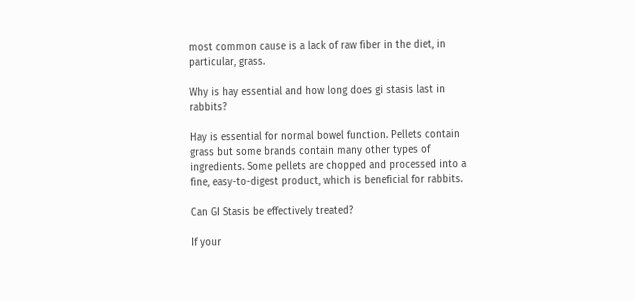most common cause is a lack of raw fiber in the diet, in particular, grass.

Why is hay essential and how long does gi stasis last in rabbits?

Hay is essential for normal bowel function. Pellets contain grass but some brands contain many other types of ingredients. Some pellets are chopped and processed into a fine, easy-to-digest product, which is beneficial for rabbits.

Can GI Stasis be effectively treated?

If your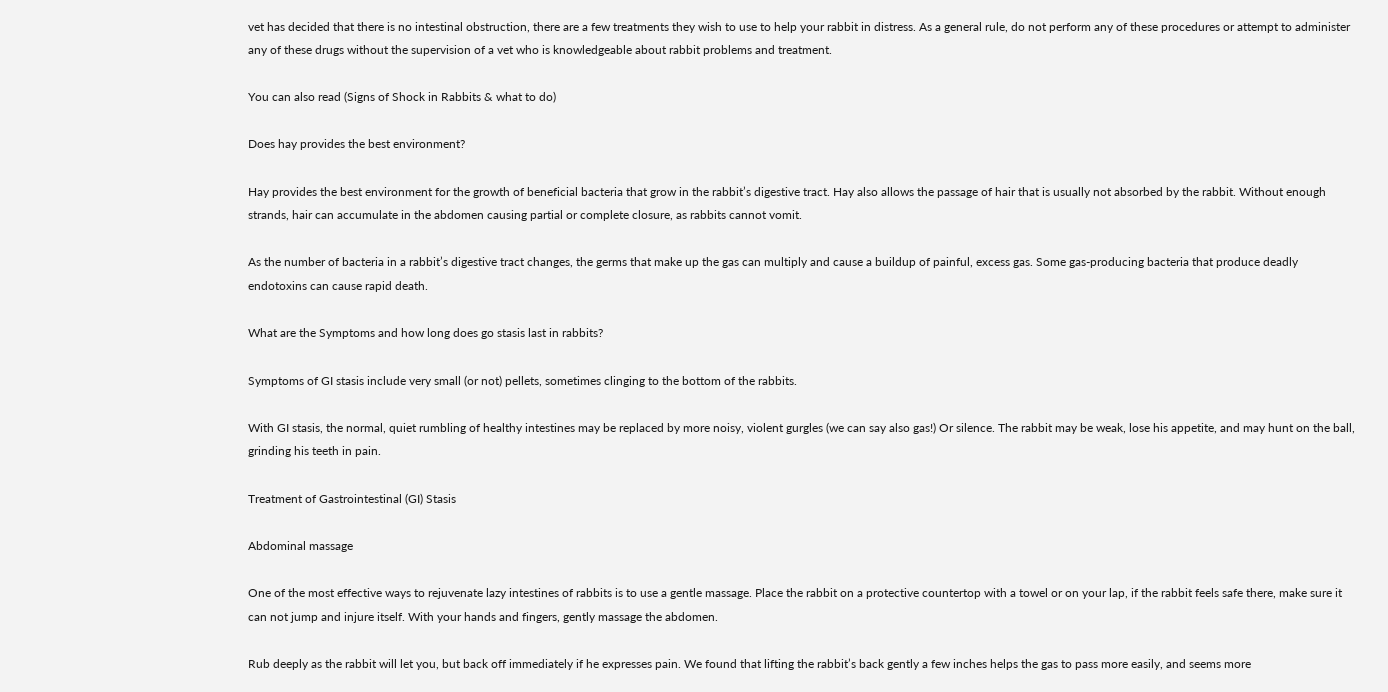vet has decided that there is no intestinal obstruction, there are a few treatments they wish to use to help your rabbit in distress. As a general rule, do not perform any of these procedures or attempt to administer any of these drugs without the supervision of a vet who is knowledgeable about rabbit problems and treatment.

You can also read (Signs of Shock in Rabbits & what to do)

Does hay provides the best environment?

Hay provides the best environment for the growth of beneficial bacteria that grow in the rabbit’s digestive tract. Hay also allows the passage of hair that is usually not absorbed by the rabbit. Without enough strands, hair can accumulate in the abdomen causing partial or complete closure, as rabbits cannot vomit.

As the number of bacteria in a rabbit’s digestive tract changes, the germs that make up the gas can multiply and cause a buildup of painful, excess gas. Some gas-producing bacteria that produce deadly endotoxins can cause rapid death.

What are the Symptoms and how long does go stasis last in rabbits?

Symptoms of GI stasis include very small (or not) pellets, sometimes clinging to the bottom of the rabbits.

With GI stasis, the normal, quiet rumbling of healthy intestines may be replaced by more noisy, violent gurgles (we can say also gas!) Or silence. The rabbit may be weak, lose his appetite, and may hunt on the ball, grinding his teeth in pain.

Treatment of Gastrointestinal (GI) Stasis

Abdominal massage

One of the most effective ways to rejuvenate lazy intestines of rabbits is to use a gentle massage. Place the rabbit on a protective countertop with a towel or on your lap, if the rabbit feels safe there, make sure it can not jump and injure itself. With your hands and fingers, gently massage the abdomen.

Rub deeply as the rabbit will let you, but back off immediately if he expresses pain. We found that lifting the rabbit’s back gently a few inches helps the gas to pass more easily, and seems more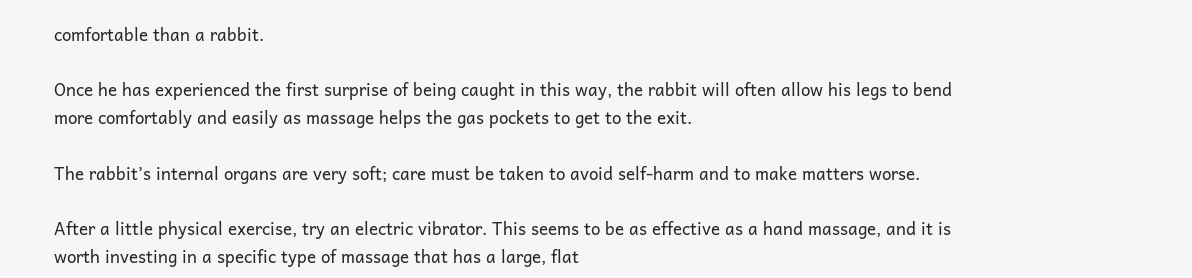comfortable than a rabbit.

Once he has experienced the first surprise of being caught in this way, the rabbit will often allow his legs to bend more comfortably and easily as massage helps the gas pockets to get to the exit.

The rabbit’s internal organs are very soft; care must be taken to avoid self-harm and to make matters worse.

After a little physical exercise, try an electric vibrator. This seems to be as effective as a hand massage, and it is worth investing in a specific type of massage that has a large, flat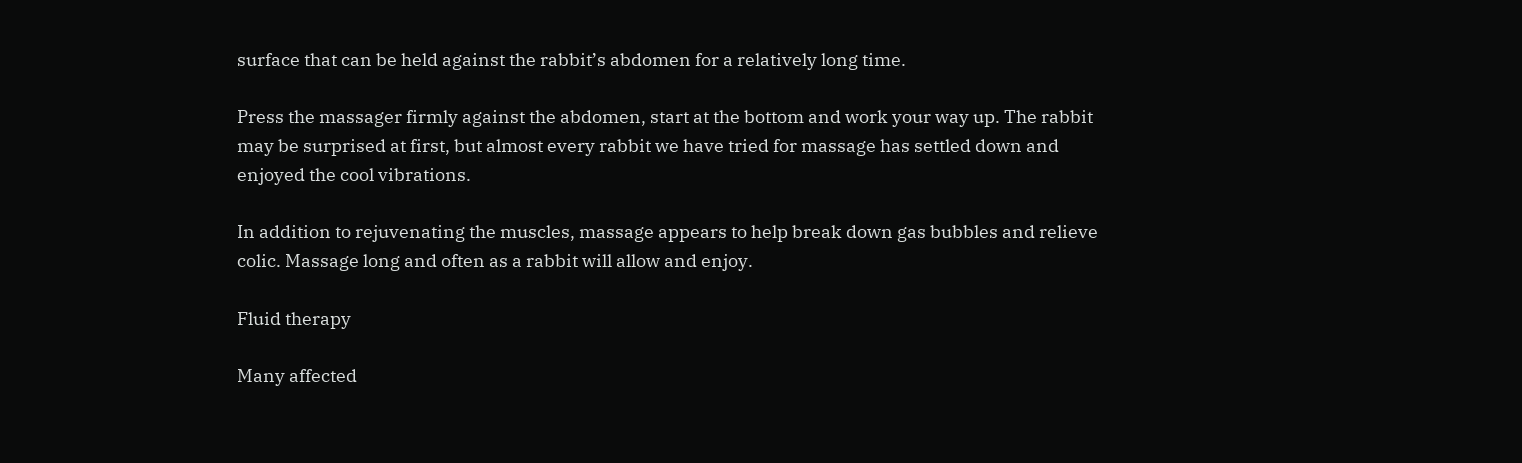surface that can be held against the rabbit’s abdomen for a relatively long time.

Press the massager firmly against the abdomen, start at the bottom and work your way up. The rabbit may be surprised at first, but almost every rabbit we have tried for massage has settled down and enjoyed the cool vibrations.

In addition to rejuvenating the muscles, massage appears to help break down gas bubbles and relieve colic. Massage long and often as a rabbit will allow and enjoy.

Fluid therapy

Many affected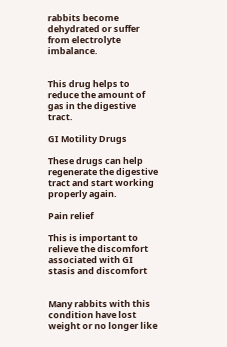rabbits become dehydrated or suffer from electrolyte imbalance.


This drug helps to reduce the amount of gas in the digestive tract.

GI Motility Drugs

These drugs can help regenerate the digestive tract and start working properly again.

Pain relief

This is important to relieve the discomfort associated with GI stasis and discomfort


Many rabbits with this condition have lost weight or no longer like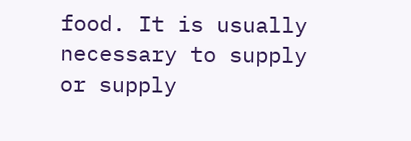food. It is usually necessary to supply or supply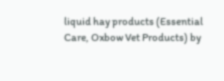liquid hay products (Essential Care, Oxbow Vet Products) by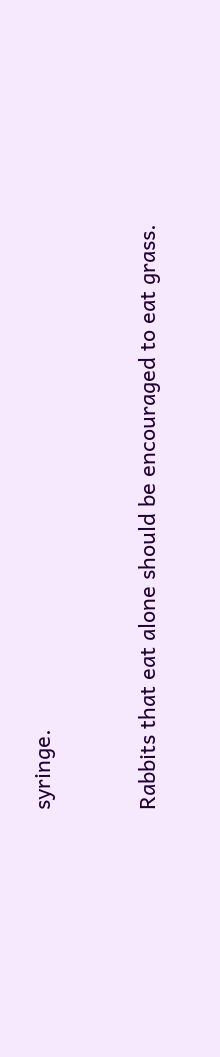syringe.


Rabbits that eat alone should be encouraged to eat grass.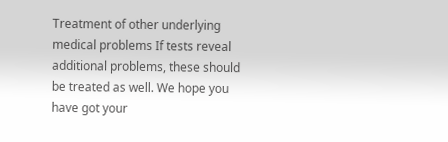Treatment of other underlying medical problems If tests reveal additional problems, these should be treated as well. We hope you have got your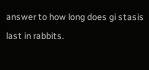answer to how long does gi stasis last in rabbits.